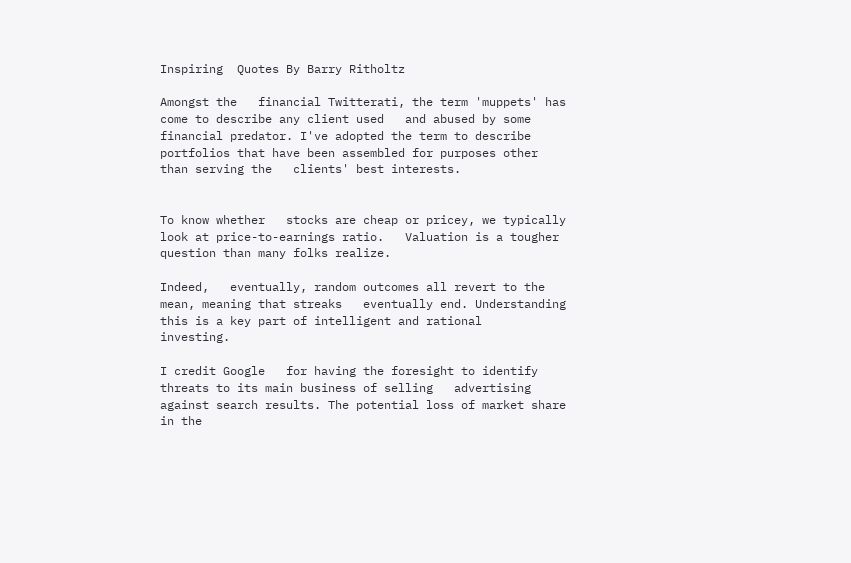Inspiring  Quotes By Barry Ritholtz

Amongst the   financial Twitterati, the term 'muppets' has come to describe any client used   and abused by some financial predator. I've adopted the term to describe   portfolios that have been assembled for purposes other than serving the   clients' best interests.


To know whether   stocks are cheap or pricey, we typically look at price-to-earnings ratio.   Valuation is a tougher question than many folks realize.

Indeed,   eventually, random outcomes all revert to the mean, meaning that streaks   eventually end. Understanding this is a key part of intelligent and rational   investing.

I credit Google   for having the foresight to identify threats to its main business of selling   advertising against search results. The potential loss of market share in the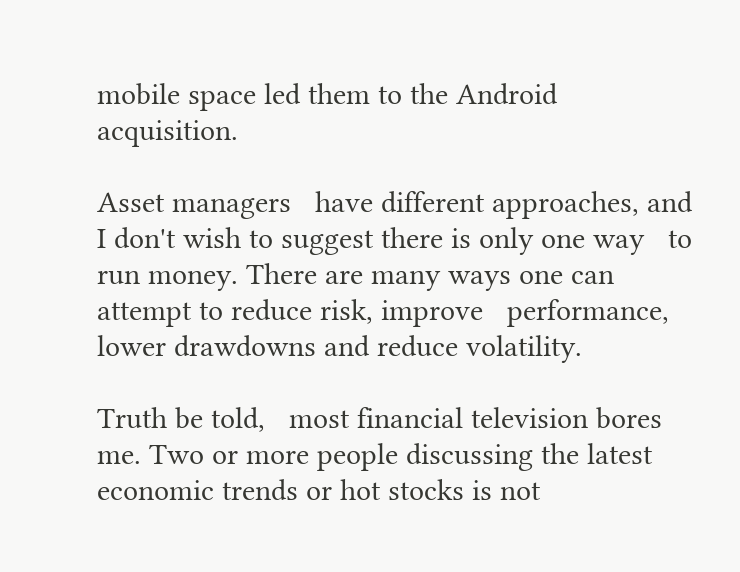mobile space led them to the Android acquisition.

Asset managers   have different approaches, and I don't wish to suggest there is only one way   to run money. There are many ways one can attempt to reduce risk, improve   performance, lower drawdowns and reduce volatility.

Truth be told,   most financial television bores me. Two or more people discussing the latest   economic trends or hot stocks is not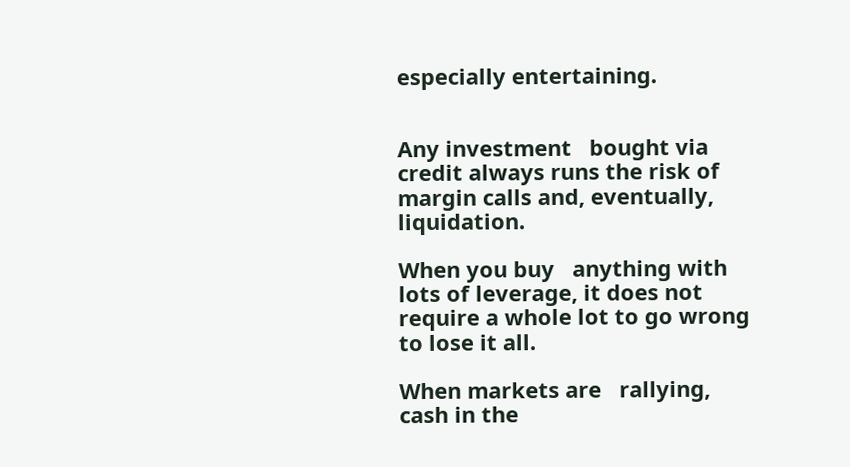especially entertaining.


Any investment   bought via credit always runs the risk of margin calls and, eventually,   liquidation.

When you buy   anything with lots of leverage, it does not require a whole lot to go wrong   to lose it all.

When markets are   rallying, cash in the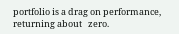portfolio is a drag on performance, returning about   zero.